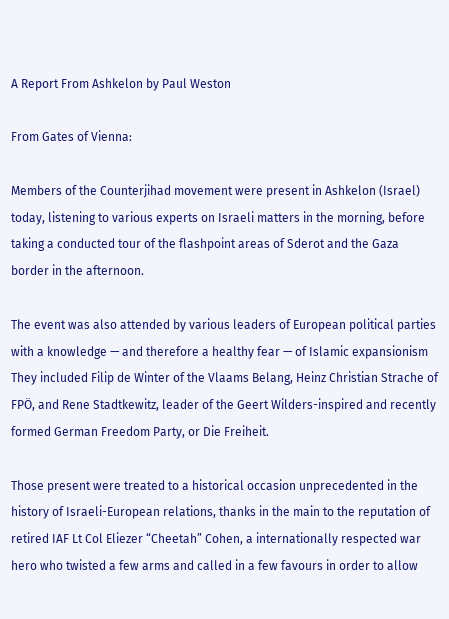A Report From Ashkelon by Paul Weston

From Gates of Vienna:

Members of the Counterjihad movement were present in Ashkelon (Israel) today, listening to various experts on Israeli matters in the morning, before taking a conducted tour of the flashpoint areas of Sderot and the Gaza border in the afternoon.

The event was also attended by various leaders of European political parties with a knowledge — and therefore a healthy fear — of Islamic expansionism They included Filip de Winter of the Vlaams Belang, Heinz Christian Strache of FPÖ, and Rene Stadtkewitz, leader of the Geert Wilders-inspired and recently formed German Freedom Party, or Die Freiheit.

Those present were treated to a historical occasion unprecedented in the history of Israeli-European relations, thanks in the main to the reputation of retired IAF Lt Col Eliezer “Cheetah” Cohen, a internationally respected war hero who twisted a few arms and called in a few favours in order to allow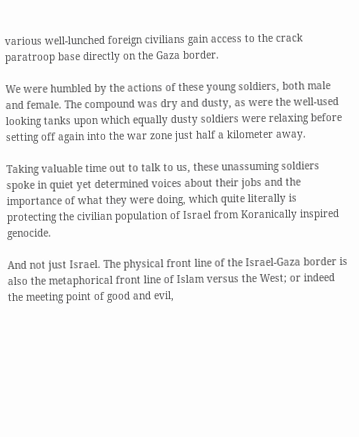various well-lunched foreign civilians gain access to the crack paratroop base directly on the Gaza border.

We were humbled by the actions of these young soldiers, both male and female. The compound was dry and dusty, as were the well-used looking tanks upon which equally dusty soldiers were relaxing before setting off again into the war zone just half a kilometer away.

Taking valuable time out to talk to us, these unassuming soldiers spoke in quiet yet determined voices about their jobs and the importance of what they were doing, which quite literally is protecting the civilian population of Israel from Koranically inspired genocide.

And not just Israel. The physical front line of the Israel-Gaza border is also the metaphorical front line of Islam versus the West; or indeed the meeting point of good and evil,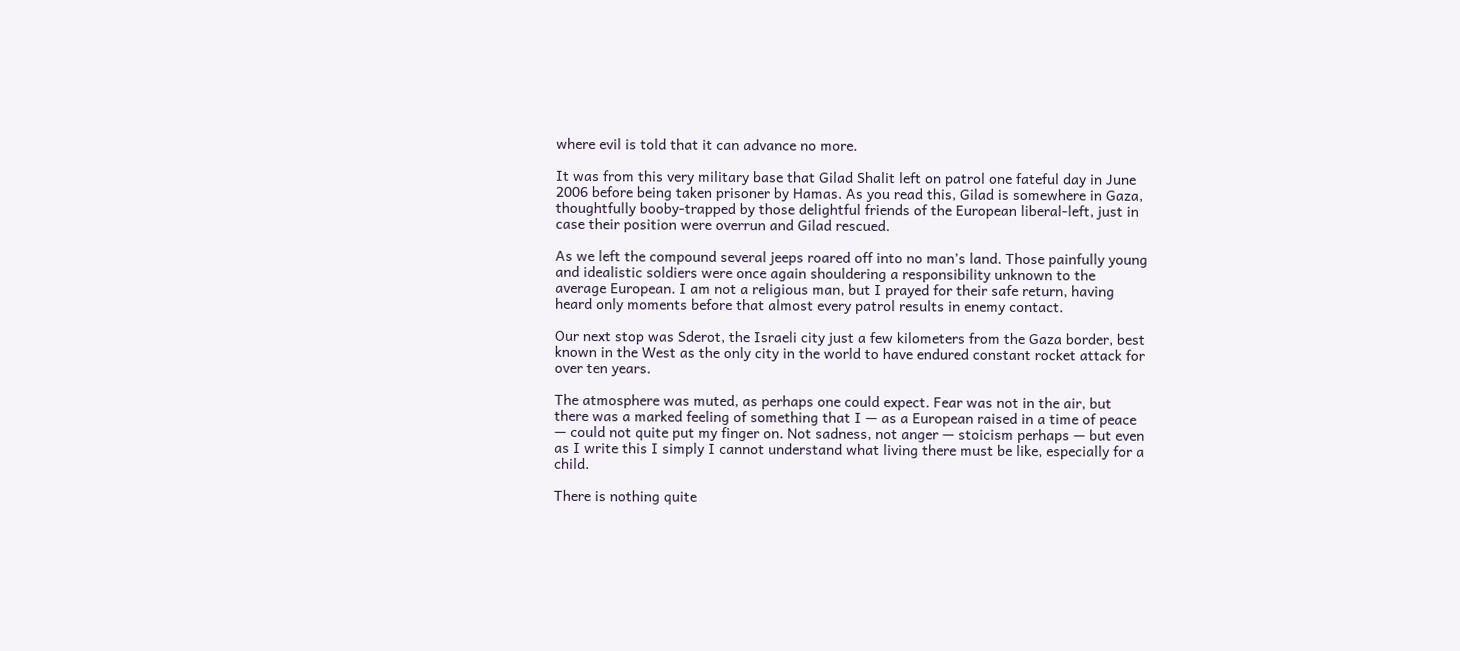where evil is told that it can advance no more.

It was from this very military base that Gilad Shalit left on patrol one fateful day in June 2006 before being taken prisoner by Hamas. As you read this, Gilad is somewhere in Gaza, thoughtfully booby-trapped by those delightful friends of the European liberal-left, just in case their position were overrun and Gilad rescued.

As we left the compound several jeeps roared off into no man’s land. Those painfully young and idealistic soldiers were once again shouldering a responsibility unknown to the average European. I am not a religious man, but I prayed for their safe return, having heard only moments before that almost every patrol results in enemy contact.

Our next stop was Sderot, the Israeli city just a few kilometers from the Gaza border, best known in the West as the only city in the world to have endured constant rocket attack for over ten years.

The atmosphere was muted, as perhaps one could expect. Fear was not in the air, but there was a marked feeling of something that I — as a European raised in a time of peace — could not quite put my finger on. Not sadness, not anger — stoicism perhaps — but even as I write this I simply I cannot understand what living there must be like, especially for a child.

There is nothing quite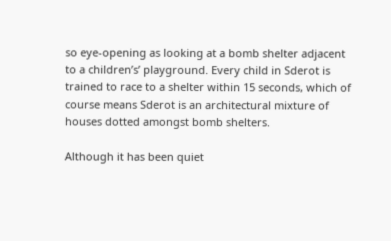so eye-opening as looking at a bomb shelter adjacent to a children’s’ playground. Every child in Sderot is trained to race to a shelter within 15 seconds, which of course means Sderot is an architectural mixture of houses dotted amongst bomb shelters.

Although it has been quiet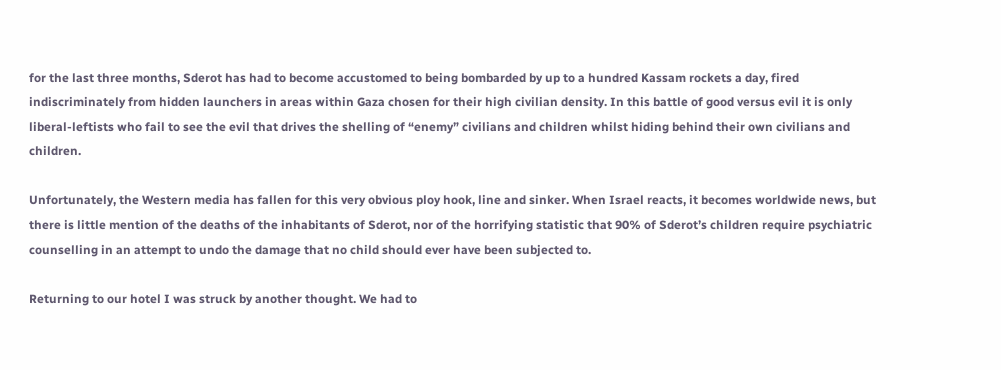for the last three months, Sderot has had to become accustomed to being bombarded by up to a hundred Kassam rockets a day, fired indiscriminately from hidden launchers in areas within Gaza chosen for their high civilian density. In this battle of good versus evil it is only liberal-leftists who fail to see the evil that drives the shelling of “enemy” civilians and children whilst hiding behind their own civilians and children.

Unfortunately, the Western media has fallen for this very obvious ploy hook, line and sinker. When Israel reacts, it becomes worldwide news, but there is little mention of the deaths of the inhabitants of Sderot, nor of the horrifying statistic that 90% of Sderot’s children require psychiatric counselling in an attempt to undo the damage that no child should ever have been subjected to.

Returning to our hotel I was struck by another thought. We had to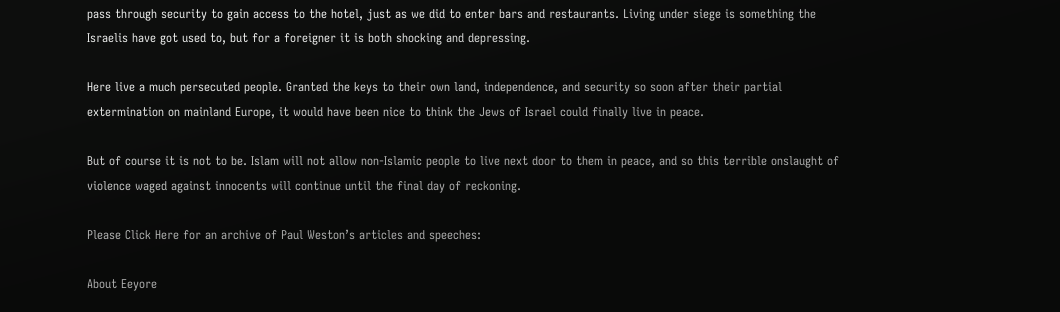pass through security to gain access to the hotel, just as we did to enter bars and restaurants. Living under siege is something the Israelis have got used to, but for a foreigner it is both shocking and depressing.

Here live a much persecuted people. Granted the keys to their own land, independence, and security so soon after their partial extermination on mainland Europe, it would have been nice to think the Jews of Israel could finally live in peace.

But of course it is not to be. Islam will not allow non-Islamic people to live next door to them in peace, and so this terrible onslaught of violence waged against innocents will continue until the final day of reckoning.

Please Click Here for an archive of Paul Weston’s articles and speeches:

About Eeyore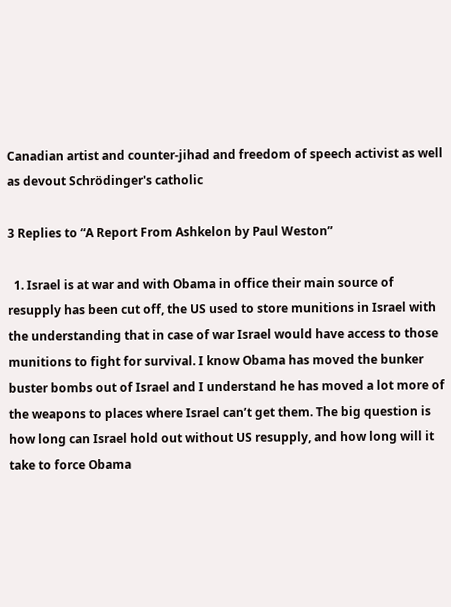Canadian artist and counter-jihad and freedom of speech activist as well as devout Schrödinger's catholic

3 Replies to “A Report From Ashkelon by Paul Weston”

  1. Israel is at war and with Obama in office their main source of resupply has been cut off, the US used to store munitions in Israel with the understanding that in case of war Israel would have access to those munitions to fight for survival. I know Obama has moved the bunker buster bombs out of Israel and I understand he has moved a lot more of the weapons to places where Israel can’t get them. The big question is how long can Israel hold out without US resupply, and how long will it take to force Obama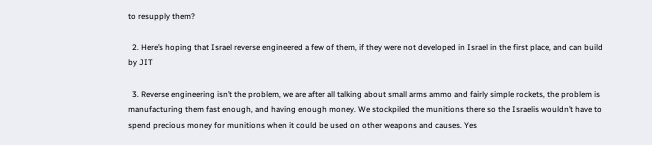to resupply them?

  2. Here’s hoping that Israel reverse engineered a few of them, if they were not developed in Israel in the first place, and can build by JIT

  3. Reverse engineering isn’t the problem, we are after all talking about small arms ammo and fairly simple rockets, the problem is manufacturing them fast enough, and having enough money. We stockpiled the munitions there so the Israelis wouldn’t have to spend precious money for munitions when it could be used on other weapons and causes. Yes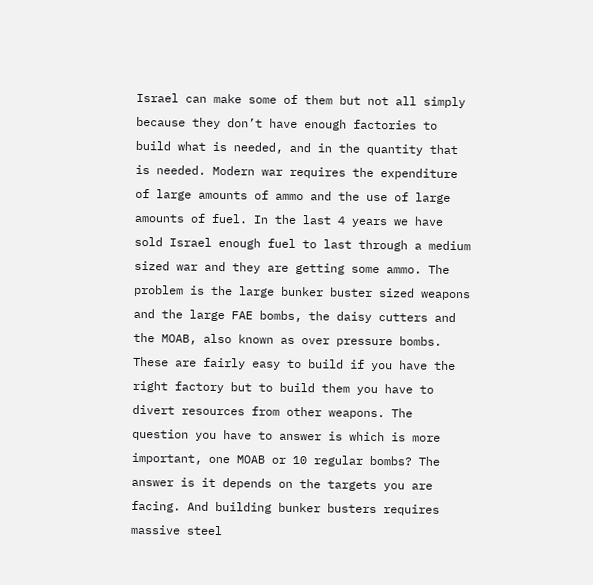Israel can make some of them but not all simply because they don’t have enough factories to build what is needed, and in the quantity that is needed. Modern war requires the expenditure of large amounts of ammo and the use of large amounts of fuel. In the last 4 years we have sold Israel enough fuel to last through a medium sized war and they are getting some ammo. The problem is the large bunker buster sized weapons and the large FAE bombs, the daisy cutters and the MOAB, also known as over pressure bombs. These are fairly easy to build if you have the right factory but to build them you have to divert resources from other weapons. The question you have to answer is which is more important, one MOAB or 10 regular bombs? The answer is it depends on the targets you are facing. And building bunker busters requires massive steel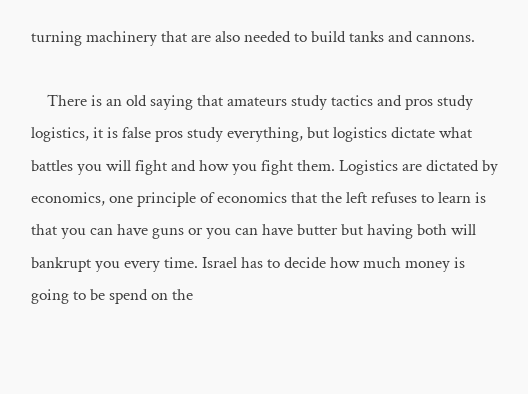turning machinery that are also needed to build tanks and cannons.

    There is an old saying that amateurs study tactics and pros study logistics, it is false pros study everything, but logistics dictate what battles you will fight and how you fight them. Logistics are dictated by economics, one principle of economics that the left refuses to learn is that you can have guns or you can have butter but having both will bankrupt you every time. Israel has to decide how much money is going to be spend on the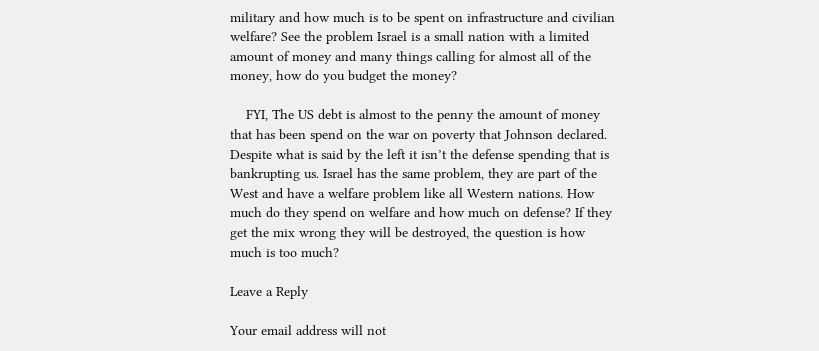military and how much is to be spent on infrastructure and civilian welfare? See the problem Israel is a small nation with a limited amount of money and many things calling for almost all of the money, how do you budget the money?

    FYI, The US debt is almost to the penny the amount of money that has been spend on the war on poverty that Johnson declared. Despite what is said by the left it isn’t the defense spending that is bankrupting us. Israel has the same problem, they are part of the West and have a welfare problem like all Western nations. How much do they spend on welfare and how much on defense? If they get the mix wrong they will be destroyed, the question is how much is too much?

Leave a Reply

Your email address will not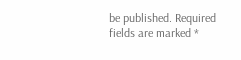be published. Required fields are marked *